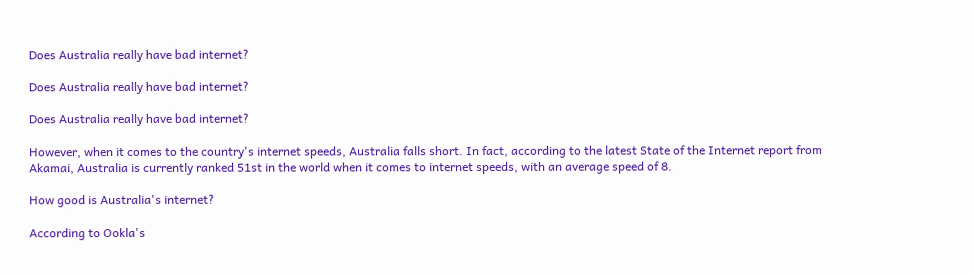Does Australia really have bad internet?

Does Australia really have bad internet?

Does Australia really have bad internet?

However, when it comes to the country's internet speeds, Australia falls short. In fact, according to the latest State of the Internet report from Akamai, Australia is currently ranked 51st in the world when it comes to internet speeds, with an average speed of 8.

How good is Australia's internet?

According to Ookla's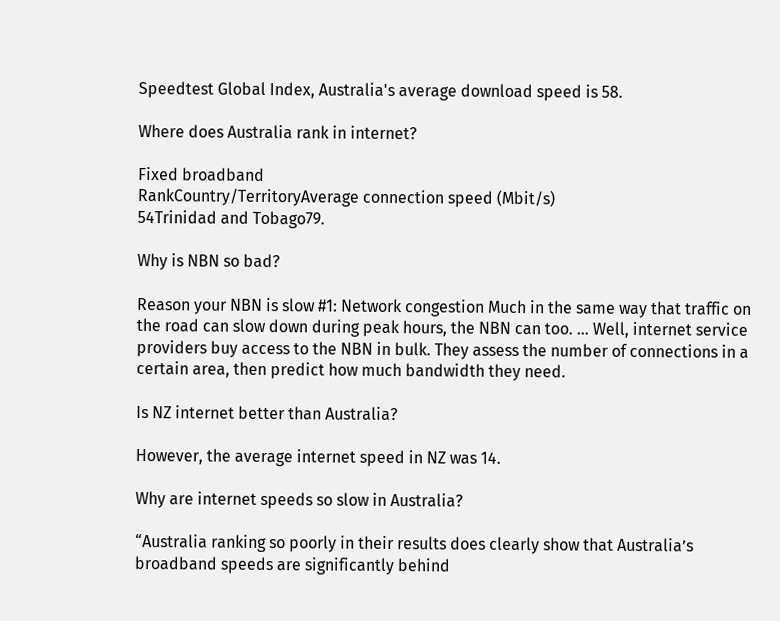Speedtest Global Index, Australia's average download speed is 58.

Where does Australia rank in internet?

Fixed broadband
RankCountry/TerritoryAverage connection speed (Mbit/s)
54Trinidad and Tobago79.

Why is NBN so bad?

Reason your NBN is slow #1: Network congestion Much in the same way that traffic on the road can slow down during peak hours, the NBN can too. ... Well, internet service providers buy access to the NBN in bulk. They assess the number of connections in a certain area, then predict how much bandwidth they need.

Is NZ internet better than Australia?

However, the average internet speed in NZ was 14.

Why are internet speeds so slow in Australia?

“Australia ranking so poorly in their results does clearly show that Australia’s broadband speeds are significantly behind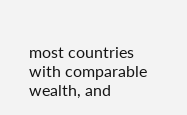most countries with comparable wealth, and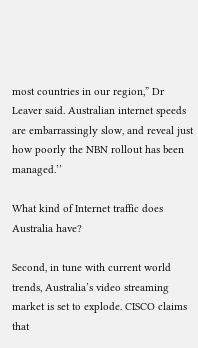most countries in our region,” Dr Leaver said. Australian internet speeds are embarrassingly slow, and reveal just how poorly the NBN rollout has been managed.’’

What kind of Internet traffic does Australia have?

Second, in tune with current world trends, Australia’s video streaming market is set to explode. CISCO claims that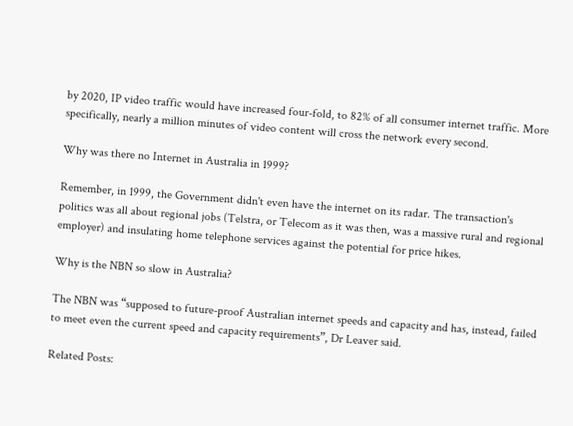by 2020, IP video traffic would have increased four-fold, to 82% of all consumer internet traffic. More specifically, nearly a million minutes of video content will cross the network every second.

Why was there no Internet in Australia in 1999?

Remember, in 1999, the Government didn't even have the internet on its radar. The transaction's politics was all about regional jobs (Telstra, or Telecom as it was then, was a massive rural and regional employer) and insulating home telephone services against the potential for price hikes.

Why is the NBN so slow in Australia?

The NBN was “supposed to future-proof Australian internet speeds and capacity and has, instead, failed to meet even the current speed and capacity requirements”, Dr Leaver said.

Related Posts: